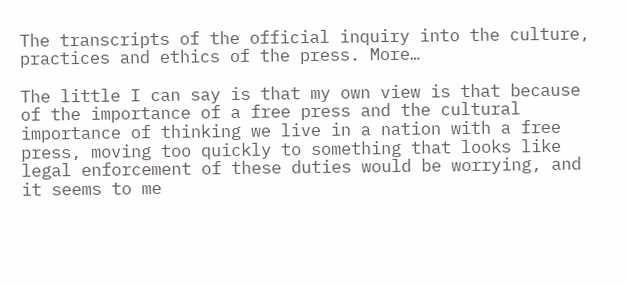The transcripts of the official inquiry into the culture, practices and ethics of the press. More…

The little I can say is that my own view is that because of the importance of a free press and the cultural importance of thinking we live in a nation with a free press, moving too quickly to something that looks like legal enforcement of these duties would be worrying, and it seems to me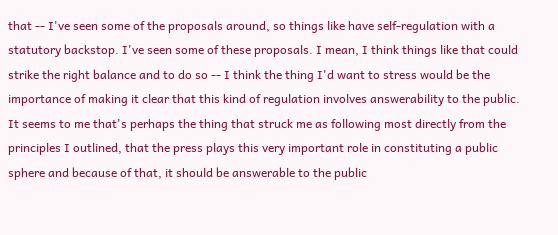that -- I've seen some of the proposals around, so things like have self-regulation with a statutory backstop. I've seen some of these proposals. I mean, I think things like that could strike the right balance and to do so -- I think the thing I'd want to stress would be the importance of making it clear that this kind of regulation involves answerability to the public. It seems to me that's perhaps the thing that struck me as following most directly from the principles I outlined, that the press plays this very important role in constituting a public sphere and because of that, it should be answerable to the public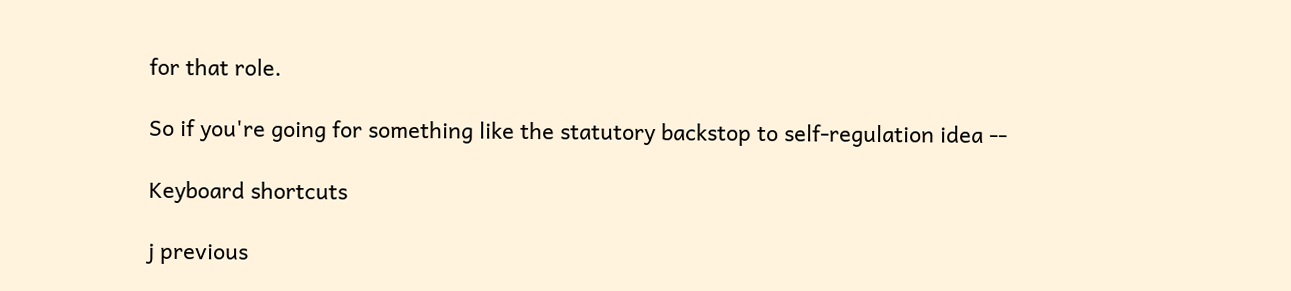for that role.

So if you're going for something like the statutory backstop to self-regulation idea --

Keyboard shortcuts

j previous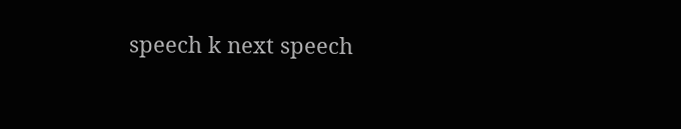speech k next speech